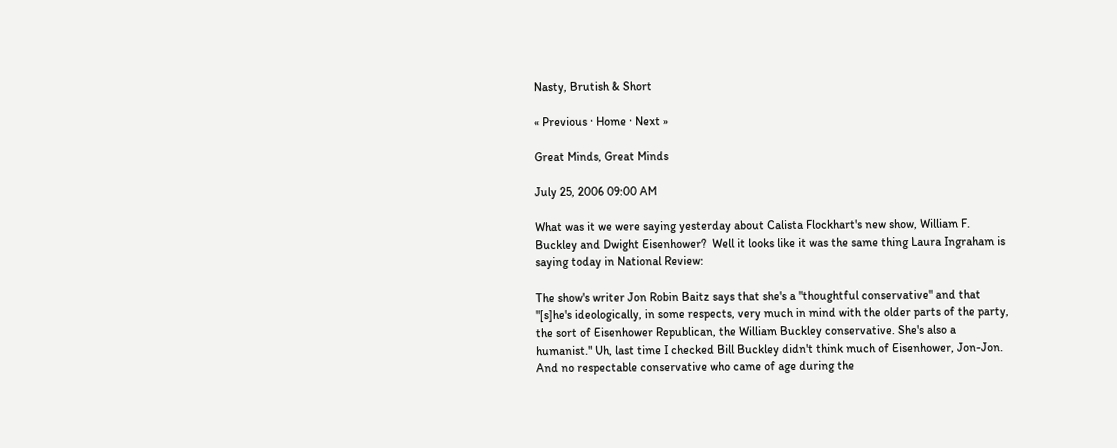Nasty, Brutish & Short

« Previous · Home · Next »

Great Minds, Great Minds

July 25, 2006 09:00 AM

What was it we were saying yesterday about Calista Flockhart's new show, William F. Buckley and Dwight Eisenhower?  Well it looks like it was the same thing Laura Ingraham is saying today in National Review:

The show's writer Jon Robin Baitz says that she's a "thoughtful conservative" and that "[s]he's ideologically, in some respects, very much in mind with the older parts of the party, the sort of Eisenhower Republican, the William Buckley conservative. She's also a humanist." Uh, last time I checked Bill Buckley didn't think much of Eisenhower, Jon-Jon. And no respectable conservative who came of age during the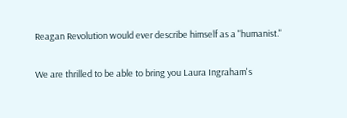Reagan Revolution would ever describe himself as a "humanist."

We are thrilled to be able to bring you Laura Ingraham's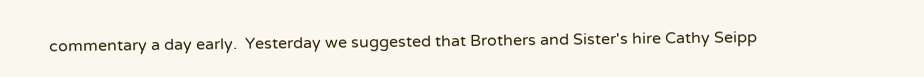commentary a day early.  Yesterday we suggested that Brothers and Sister's hire Cathy Seipp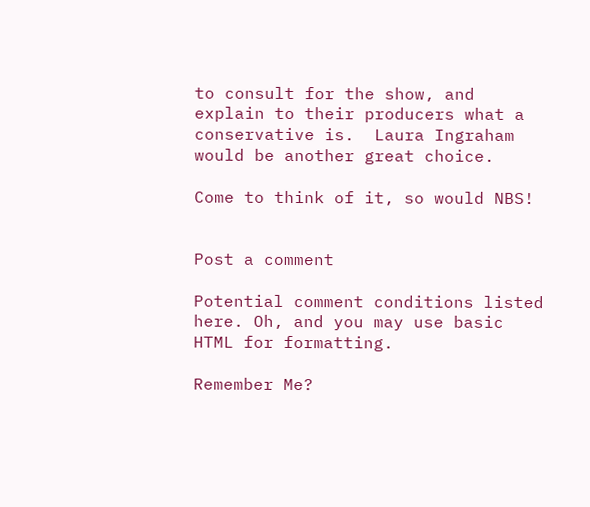to consult for the show, and explain to their producers what a conservative is.  Laura Ingraham would be another great choice.

Come to think of it, so would NBS!


Post a comment

Potential comment conditions listed here. Oh, and you may use basic HTML for formatting.

Remember Me?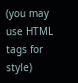(you may use HTML tags for style)